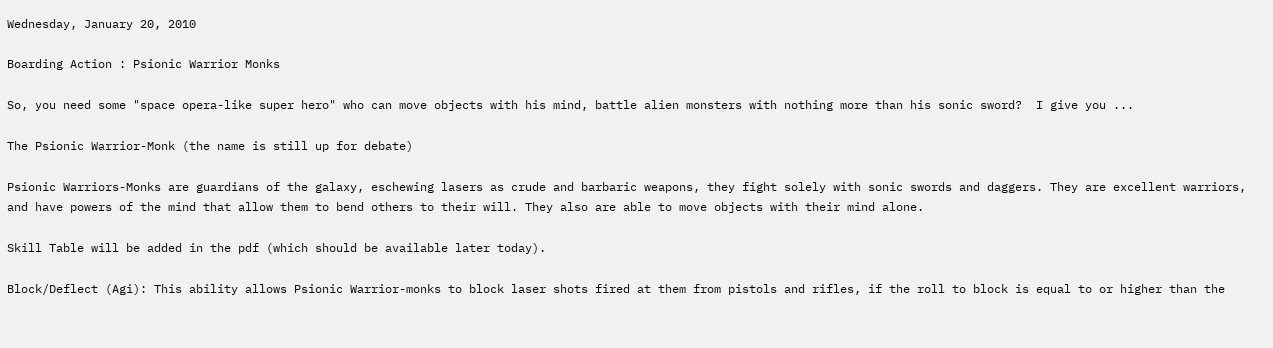Wednesday, January 20, 2010

Boarding Action : Psionic Warrior Monks

So, you need some "space opera-like super hero" who can move objects with his mind, battle alien monsters with nothing more than his sonic sword?  I give you ...

The Psionic Warrior-Monk (the name is still up for debate)

Psionic Warriors-Monks are guardians of the galaxy, eschewing lasers as crude and barbaric weapons, they fight solely with sonic swords and daggers. They are excellent warriors, and have powers of the mind that allow them to bend others to their will. They also are able to move objects with their mind alone.

Skill Table will be added in the pdf (which should be available later today).

Block/Deflect (Agi): This ability allows Psionic Warrior-monks to block laser shots fired at them from pistols and rifles, if the roll to block is equal to or higher than the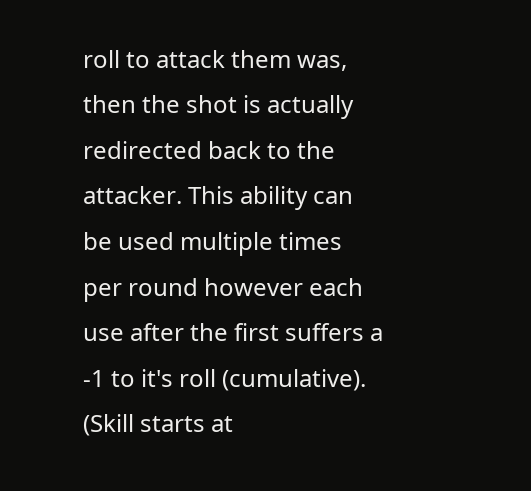roll to attack them was, then the shot is actually redirected back to the attacker. This ability can be used multiple times per round however each use after the first suffers a -1 to it's roll (cumulative).  (Skill starts at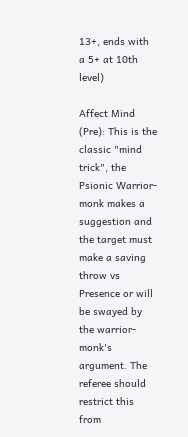13+, ends with a 5+ at 10th level)

Affect Mind (Pre): This is the classic "mind trick", the Psionic Warrior-monk makes a suggestion and the target must make a saving throw vs Presence or will be swayed by the warrior-monk's argument. The referee should restrict this from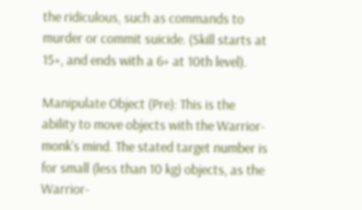the ridiculous, such as commands to murder or commit suicide. (Skill starts at 15+, and ends with a 6+ at 10th level).

Manipulate Object (Pre): This is the ability to move objects with the Warrior-monk's mind. The stated target number is for small (less than 10 kg) objects, as the Warrior-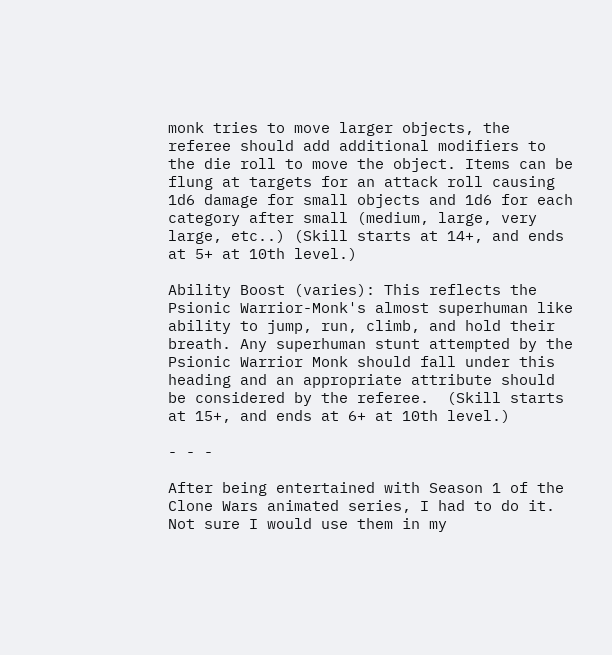monk tries to move larger objects, the referee should add additional modifiers to the die roll to move the object. Items can be flung at targets for an attack roll causing 1d6 damage for small objects and 1d6 for each category after small (medium, large, very large, etc..) (Skill starts at 14+, and ends at 5+ at 10th level.)

Ability Boost (varies): This reflects the Psionic Warrior-Monk's almost superhuman like ability to jump, run, climb, and hold their breath. Any superhuman stunt attempted by the Psionic Warrior Monk should fall under this heading and an appropriate attribute should be considered by the referee.  (Skill starts at 15+, and ends at 6+ at 10th level.)

- - -

After being entertained with Season 1 of the Clone Wars animated series, I had to do it. Not sure I would use them in my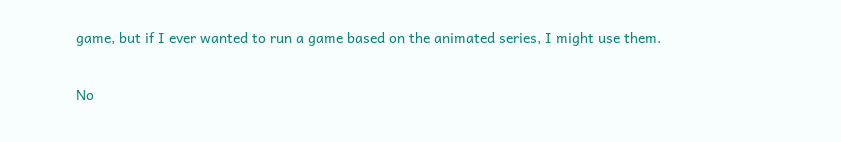game, but if I ever wanted to run a game based on the animated series, I might use them.

No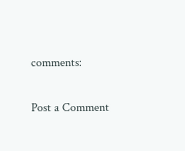comments:

Post a Comment